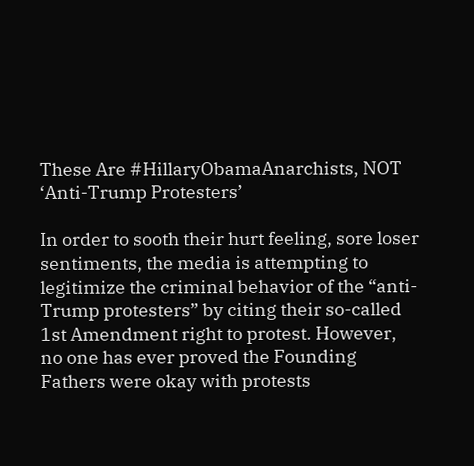These Are #HillaryObamaAnarchists, NOT ‘Anti-Trump Protesters’

In order to sooth their hurt feeling, sore loser sentiments, the media is attempting to legitimize the criminal behavior of the “anti-Trump protesters” by citing their so-called 1st Amendment right to protest. However, no one has ever proved the Founding Fathers were okay with protests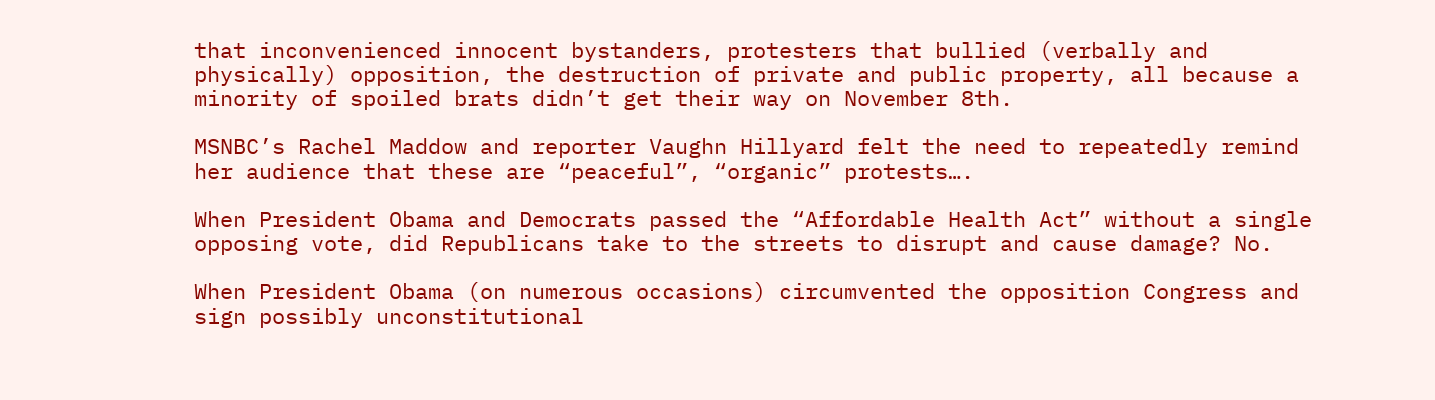that inconvenienced innocent bystanders, protesters that bullied (verbally and physically) opposition, the destruction of private and public property, all because a minority of spoiled brats didn’t get their way on November 8th.

MSNBC’s Rachel Maddow and reporter Vaughn Hillyard felt the need to repeatedly remind her audience that these are “peaceful”, “organic” protests….

When President Obama and Democrats passed the “Affordable Health Act” without a single opposing vote, did Republicans take to the streets to disrupt and cause damage? No.

When President Obama (on numerous occasions) circumvented the opposition Congress and sign possibly unconstitutional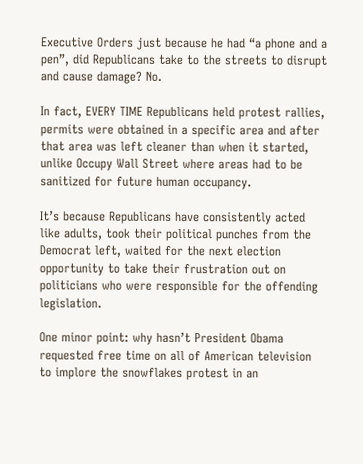Executive Orders just because he had “a phone and a pen”, did Republicans take to the streets to disrupt and cause damage? No.

In fact, EVERY TIME Republicans held protest rallies, permits were obtained in a specific area and after that area was left cleaner than when it started, unlike Occupy Wall Street where areas had to be sanitized for future human occupancy.

It’s because Republicans have consistently acted like adults, took their political punches from the Democrat left, waited for the next election opportunity to take their frustration out on politicians who were responsible for the offending legislation.

One minor point: why hasn’t President Obama requested free time on all of American television to implore the snowflakes protest in an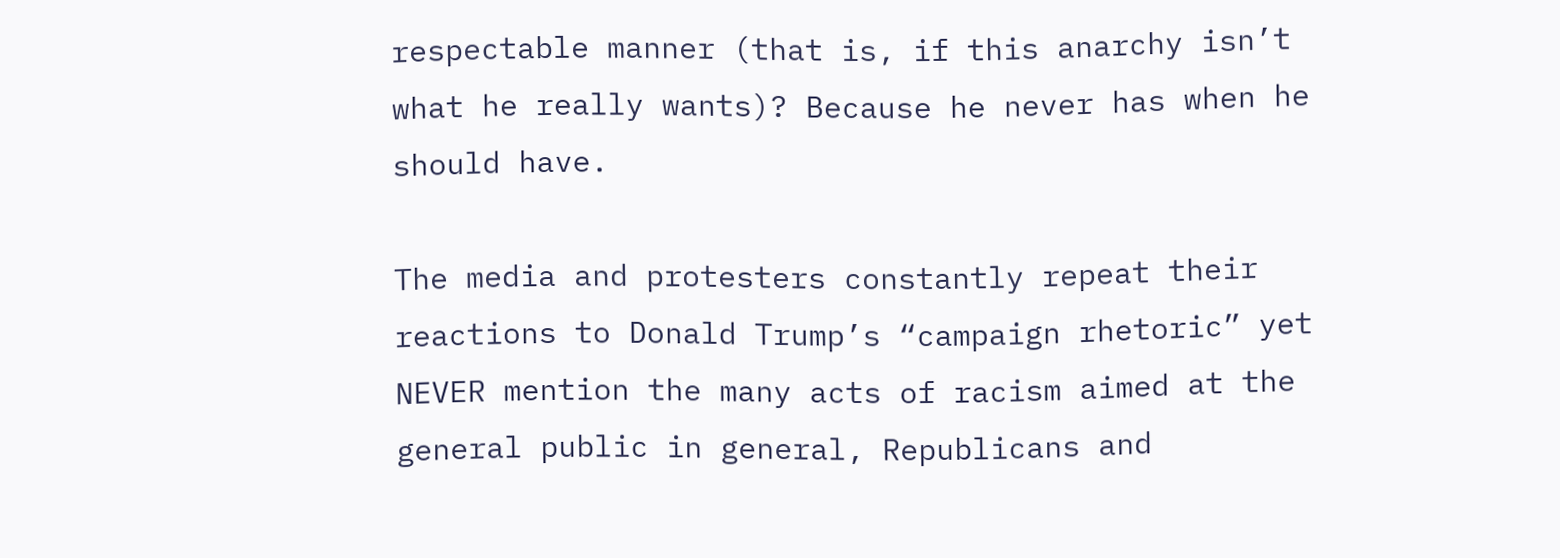respectable manner (that is, if this anarchy isn’t what he really wants)? Because he never has when he should have.

The media and protesters constantly repeat their reactions to Donald Trump’s “campaign rhetoric” yet NEVER mention the many acts of racism aimed at the general public in general, Republicans and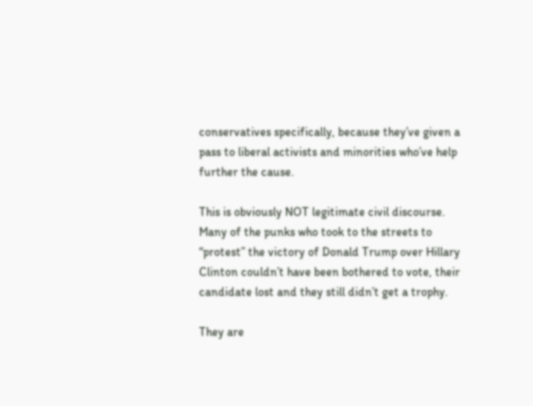conservatives specifically, because they’ve given a pass to liberal activists and minorities who’ve help further the cause.

This is obviously NOT legitimate civil discourse. Many of the punks who took to the streets to “protest” the victory of Donald Trump over Hillary Clinton couldn’t have been bothered to vote, their candidate lost and they still didn’t get a trophy.

They are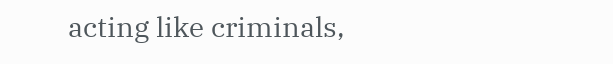acting like criminals,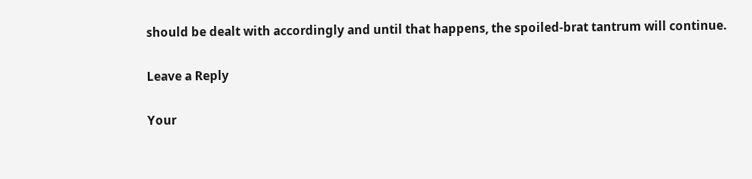should be dealt with accordingly and until that happens, the spoiled-brat tantrum will continue.

Leave a Reply

Your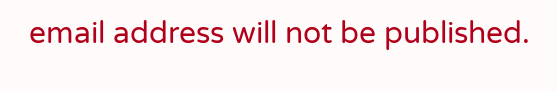email address will not be published.